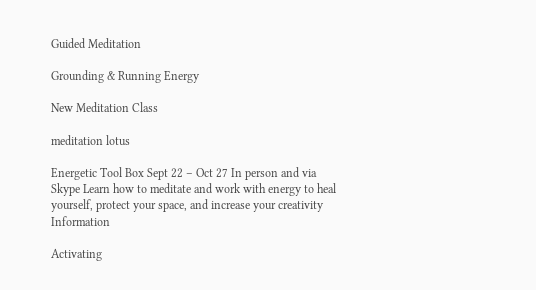Guided Meditation

Grounding & Running Energy

New Meditation Class

meditation lotus

Energetic Tool Box Sept 22 – Oct 27 In person and via Skype Learn how to meditate and work with energy to heal yourself, protect your space, and increase your creativity Information

Activating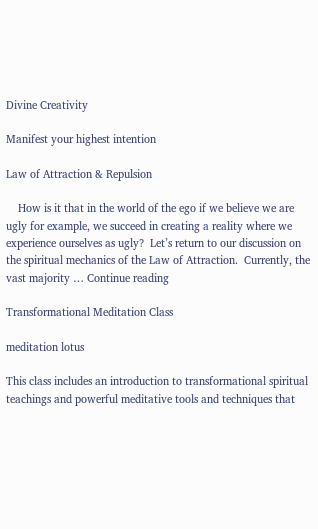Divine Creativity

Manifest your highest intention

Law of Attraction & Repulsion

    How is it that in the world of the ego if we believe we are ugly for example, we succeed in creating a reality where we experience ourselves as ugly?  Let’s return to our discussion on the spiritual mechanics of the Law of Attraction.  Currently, the vast majority … Continue reading

Transformational Meditation Class

meditation lotus

This class includes an introduction to transformational spiritual teachings and powerful meditative tools and techniques that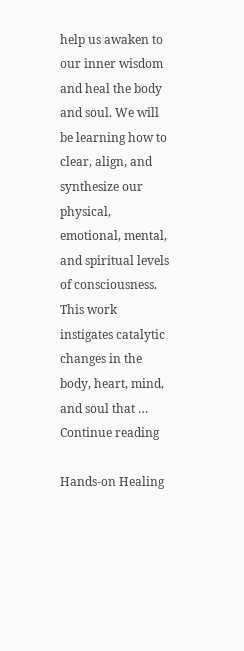help us awaken to our inner wisdom and heal the body and soul. We will be learning how to clear, align, and synthesize our physical, emotional, mental, and spiritual levels of consciousness. This work instigates catalytic changes in the body, heart, mind, and soul that … Continue reading

Hands-on Healing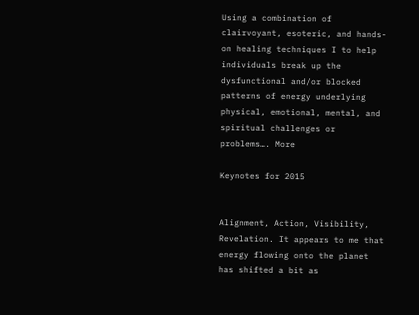Using a combination of clairvoyant, esoteric, and hands-on healing techniques I to help individuals break up the dysfunctional and/or blocked patterns of energy underlying physical, emotional, mental, and spiritual challenges or problems…. More

Keynotes for 2015


Alignment, Action, Visibility, Revelation. It appears to me that energy flowing onto the planet has shifted a bit as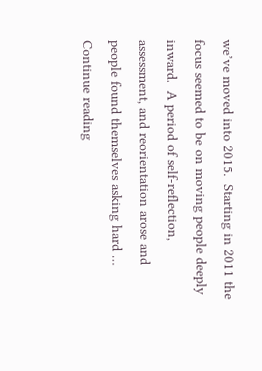we’ve moved into 2015.  Starting in 2011 the focus seemed to be on moving people deeply inward.  A period of self-reflection, assessment, and reorientation arose and people found themselves asking hard … Continue reading